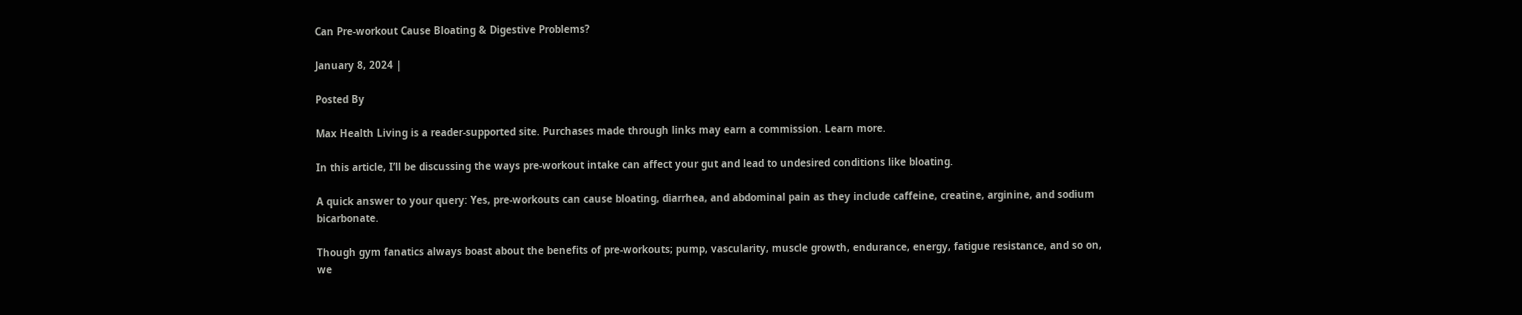Can Pre-workout Cause Bloating & Digestive Problems?

January 8, 2024 |

Posted By

Max Health Living is a reader-supported site. Purchases made through links may earn a commission. Learn more.

In this article, I’ll be discussing the ways pre-workout intake can affect your gut and lead to undesired conditions like bloating.

A quick answer to your query: Yes, pre-workouts can cause bloating, diarrhea, and abdominal pain as they include caffeine, creatine, arginine, and sodium bicarbonate.

Though gym fanatics always boast about the benefits of pre-workouts; pump, vascularity, muscle growth, endurance, energy, fatigue resistance, and so on, we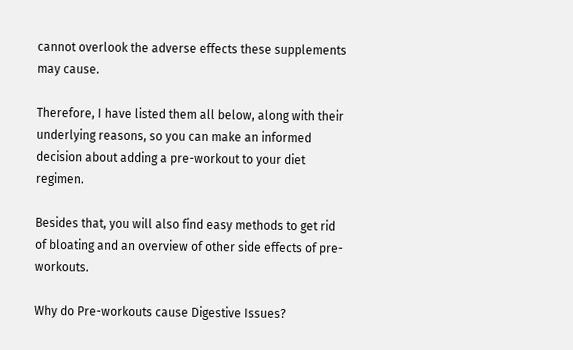cannot overlook the adverse effects these supplements may cause.

Therefore, I have listed them all below, along with their underlying reasons, so you can make an informed decision about adding a pre-workout to your diet regimen.

Besides that, you will also find easy methods to get rid of bloating and an overview of other side effects of pre-workouts.

Why do Pre-workouts cause Digestive Issues?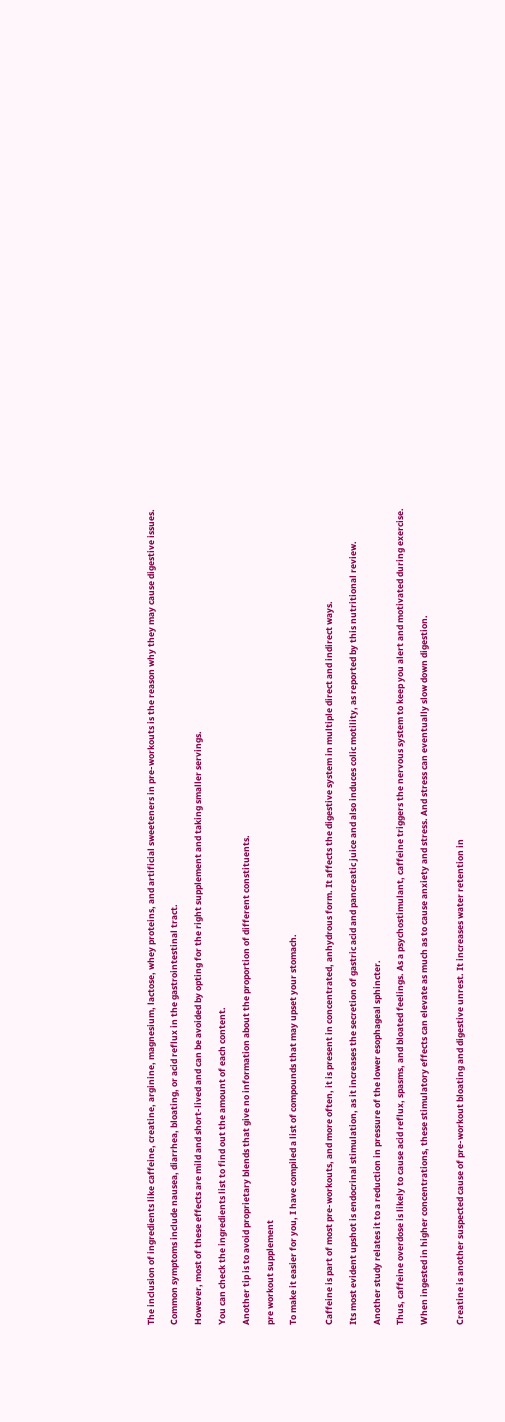The inclusion of ingredients like caffeine, creatine, arginine, magnesium, lactose, whey proteins, and artificial sweeteners in pre-workouts is the reason why they may cause digestive issues.

Common symptoms include nausea, diarrhea, bloating, or acid reflux in the gastrointestinal tract.

However, most of these effects are mild and short-lived and can be avoided by opting for the right supplement and taking smaller servings.

You can check the ingredients list to find out the amount of each content.

Another tip is to avoid proprietary blends that give no information about the proportion of different constituents.

pre workout supplement

To make it easier for you, I have compiled a list of compounds that may upset your stomach.


Caffeine is part of most pre-workouts, and more often, it is present in concentrated, anhydrous form. It affects the digestive system in multiple direct and indirect ways.

Its most evident upshot is endocrinal stimulation, as it increases the secretion of gastric acid and pancreatic juice and also induces colic motility, as reported by this nutritional review.

Another study relates it to a reduction in pressure of the lower esophageal sphincter.

Thus, caffeine overdose is likely to cause acid reflux, spasms, and bloated feelings. As a psychostimulant, caffeine triggers the nervous system to keep you alert and motivated during exercise.

When ingested in higher concentrations, these stimulatory effects can elevate as much as to cause anxiety and stress. And stress can eventually slow down digestion.


Creatine is another suspected cause of pre-workout bloating and digestive unrest. It increases water retention in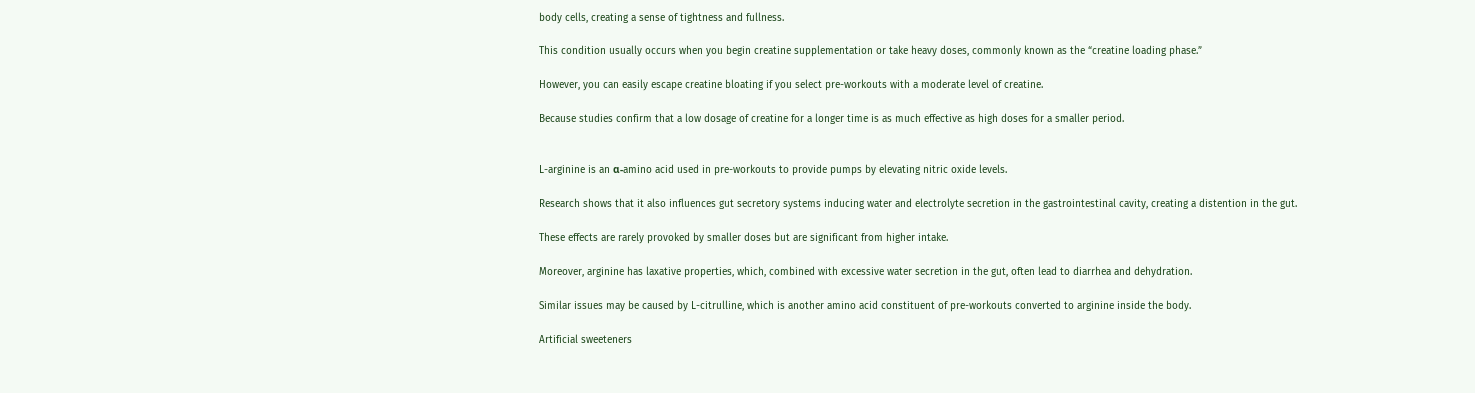body cells, creating a sense of tightness and fullness.

This condition usually occurs when you begin creatine supplementation or take heavy doses, commonly known as the “creatine loading phase.”

However, you can easily escape creatine bloating if you select pre-workouts with a moderate level of creatine.

Because studies confirm that a low dosage of creatine for a longer time is as much effective as high doses for a smaller period.


L-arginine is an α-amino acid used in pre-workouts to provide pumps by elevating nitric oxide levels.

Research shows that it also influences gut secretory systems inducing water and electrolyte secretion in the gastrointestinal cavity, creating a distention in the gut.

These effects are rarely provoked by smaller doses but are significant from higher intake.

Moreover, arginine has laxative properties, which, combined with excessive water secretion in the gut, often lead to diarrhea and dehydration.

Similar issues may be caused by L-citrulline, which is another amino acid constituent of pre-workouts converted to arginine inside the body.

Artificial sweeteners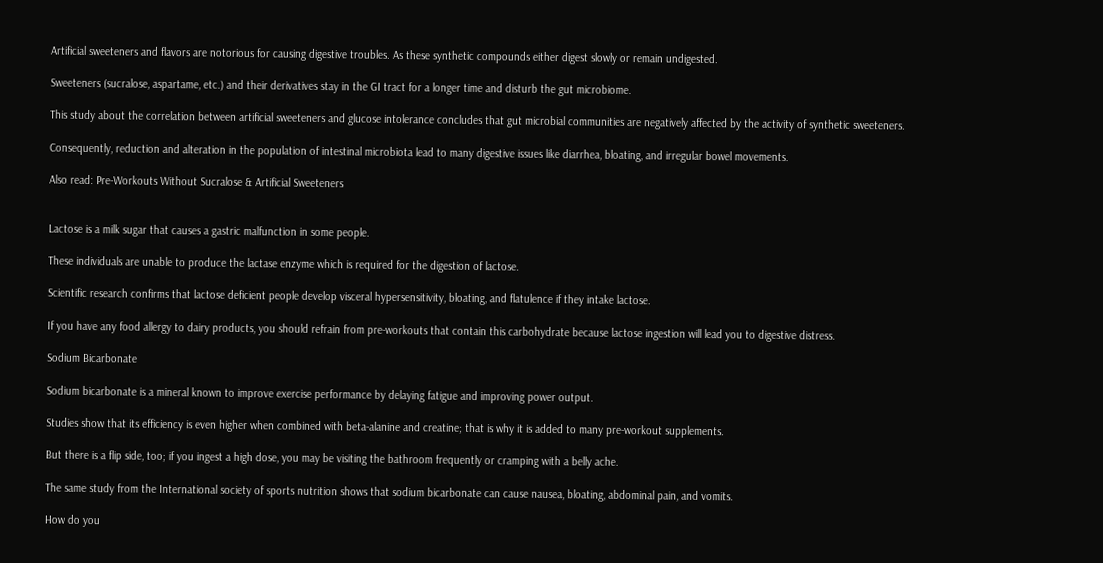Artificial sweeteners and flavors are notorious for causing digestive troubles. As these synthetic compounds either digest slowly or remain undigested.

Sweeteners (sucralose, aspartame, etc.) and their derivatives stay in the GI tract for a longer time and disturb the gut microbiome.

This study about the correlation between artificial sweeteners and glucose intolerance concludes that gut microbial communities are negatively affected by the activity of synthetic sweeteners.

Consequently, reduction and alteration in the population of intestinal microbiota lead to many digestive issues like diarrhea, bloating, and irregular bowel movements.

Also read: Pre-Workouts Without Sucralose & Artificial Sweeteners


Lactose is a milk sugar that causes a gastric malfunction in some people.

These individuals are unable to produce the lactase enzyme which is required for the digestion of lactose.

Scientific research confirms that lactose deficient people develop visceral hypersensitivity, bloating, and flatulence if they intake lactose.

If you have any food allergy to dairy products, you should refrain from pre-workouts that contain this carbohydrate because lactose ingestion will lead you to digestive distress.

Sodium Bicarbonate

Sodium bicarbonate is a mineral known to improve exercise performance by delaying fatigue and improving power output.

Studies show that its efficiency is even higher when combined with beta-alanine and creatine; that is why it is added to many pre-workout supplements.

But there is a flip side, too; if you ingest a high dose, you may be visiting the bathroom frequently or cramping with a belly ache.

The same study from the International society of sports nutrition shows that sodium bicarbonate can cause nausea, bloating, abdominal pain, and vomits.

How do you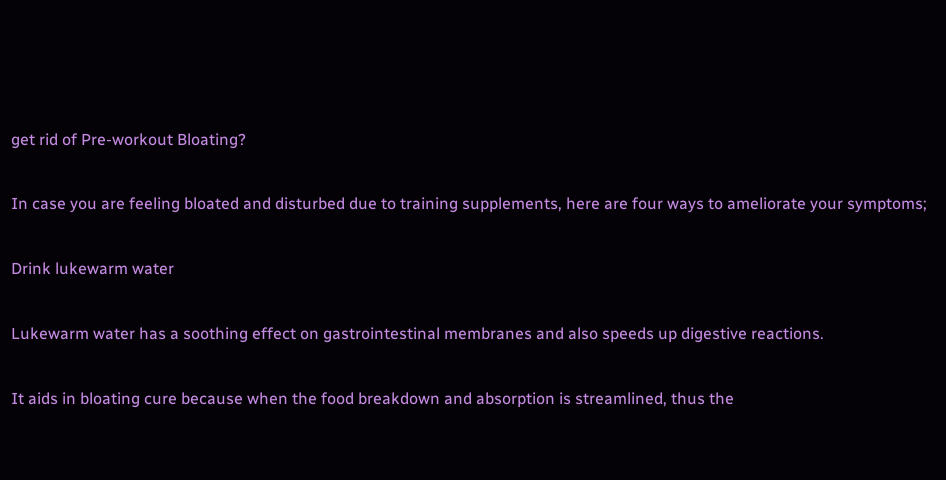get rid of Pre-workout Bloating?

In case you are feeling bloated and disturbed due to training supplements, here are four ways to ameliorate your symptoms;

Drink lukewarm water

Lukewarm water has a soothing effect on gastrointestinal membranes and also speeds up digestive reactions.

It aids in bloating cure because when the food breakdown and absorption is streamlined, thus the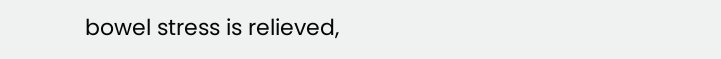bowel stress is relieved,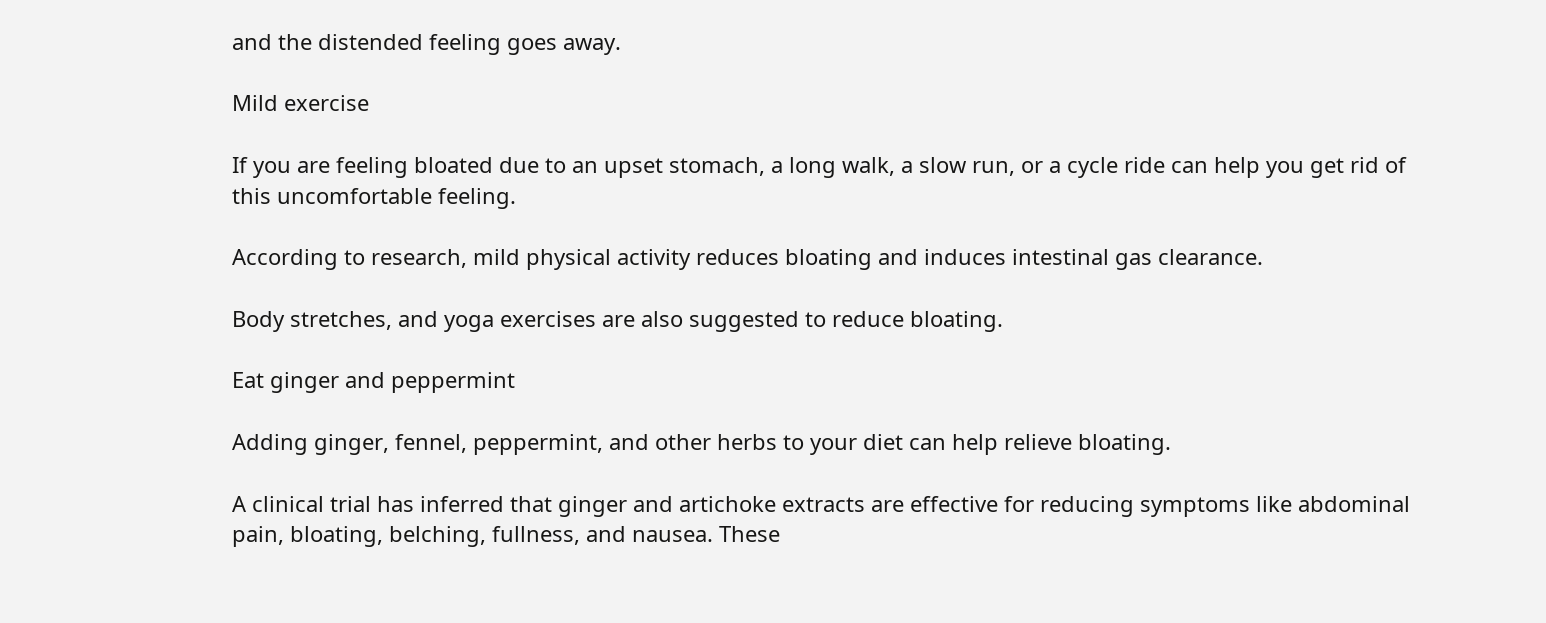and the distended feeling goes away.

Mild exercise

If you are feeling bloated due to an upset stomach, a long walk, a slow run, or a cycle ride can help you get rid of this uncomfortable feeling.

According to research, mild physical activity reduces bloating and induces intestinal gas clearance.

Body stretches, and yoga exercises are also suggested to reduce bloating.

Eat ginger and peppermint

Adding ginger, fennel, peppermint, and other herbs to your diet can help relieve bloating.

A clinical trial has inferred that ginger and artichoke extracts are effective for reducing symptoms like abdominal pain, bloating, belching, fullness, and nausea. These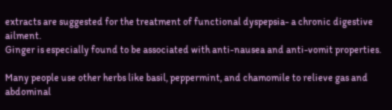extracts are suggested for the treatment of functional dyspepsia- a chronic digestive ailment.
Ginger is especially found to be associated with anti-nausea and anti-vomit properties.

Many people use other herbs like basil, peppermint, and chamomile to relieve gas and abdominal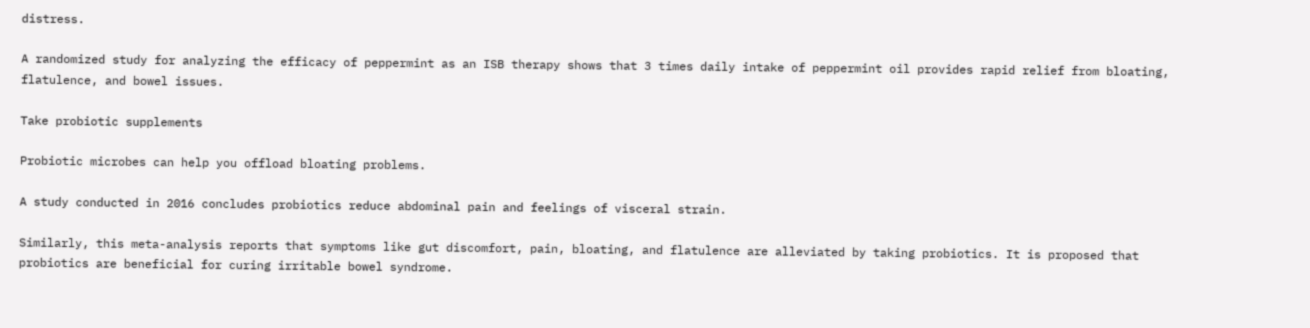distress.

A randomized study for analyzing the efficacy of peppermint as an ISB therapy shows that 3 times daily intake of peppermint oil provides rapid relief from bloating, flatulence, and bowel issues.

Take probiotic supplements

Probiotic microbes can help you offload bloating problems.

A study conducted in 2016 concludes probiotics reduce abdominal pain and feelings of visceral strain.

Similarly, this meta-analysis reports that symptoms like gut discomfort, pain, bloating, and flatulence are alleviated by taking probiotics. It is proposed that probiotics are beneficial for curing irritable bowel syndrome.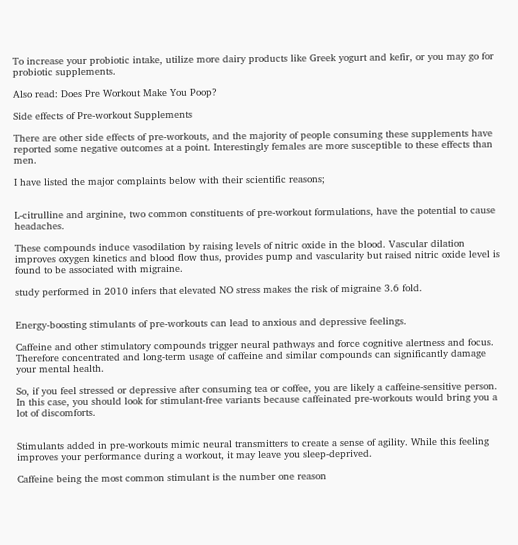To increase your probiotic intake, utilize more dairy products like Greek yogurt and kefir, or you may go for probiotic supplements.

Also read: Does Pre Workout Make You Poop?

Side effects of Pre-workout Supplements

There are other side effects of pre-workouts, and the majority of people consuming these supplements have reported some negative outcomes at a point. Interestingly females are more susceptible to these effects than men.

I have listed the major complaints below with their scientific reasons;


L-citrulline and arginine, two common constituents of pre-workout formulations, have the potential to cause headaches.

These compounds induce vasodilation by raising levels of nitric oxide in the blood. Vascular dilation improves oxygen kinetics and blood flow thus, provides pump and vascularity but raised nitric oxide level is found to be associated with migraine.

study performed in 2010 infers that elevated NO stress makes the risk of migraine 3.6 fold.


Energy-boosting stimulants of pre-workouts can lead to anxious and depressive feelings.

Caffeine and other stimulatory compounds trigger neural pathways and force cognitive alertness and focus. Therefore concentrated and long-term usage of caffeine and similar compounds can significantly damage your mental health.

So, if you feel stressed or depressive after consuming tea or coffee, you are likely a caffeine-sensitive person. In this case, you should look for stimulant-free variants because caffeinated pre-workouts would bring you a lot of discomforts.


Stimulants added in pre-workouts mimic neural transmitters to create a sense of agility. While this feeling improves your performance during a workout, it may leave you sleep-deprived.

Caffeine being the most common stimulant is the number one reason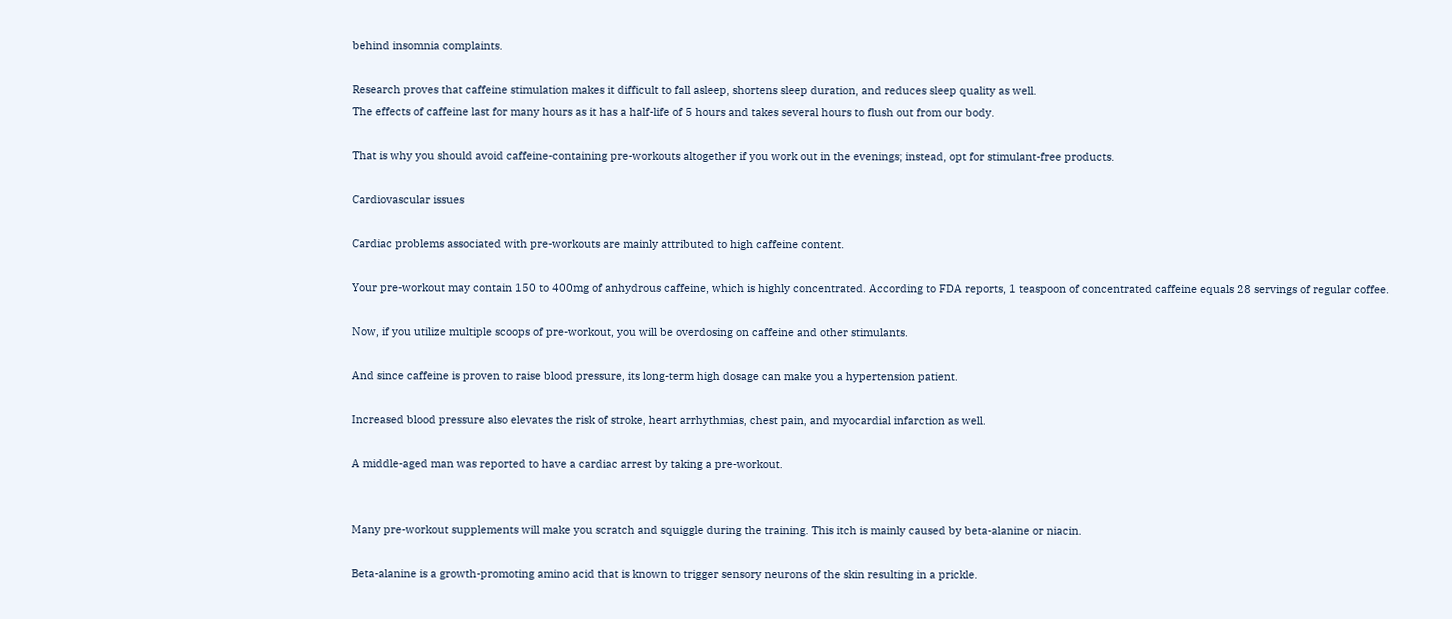behind insomnia complaints.

Research proves that caffeine stimulation makes it difficult to fall asleep, shortens sleep duration, and reduces sleep quality as well.
The effects of caffeine last for many hours as it has a half-life of 5 hours and takes several hours to flush out from our body.

That is why you should avoid caffeine-containing pre-workouts altogether if you work out in the evenings; instead, opt for stimulant-free products.

Cardiovascular issues

Cardiac problems associated with pre-workouts are mainly attributed to high caffeine content.

Your pre-workout may contain 150 to 400mg of anhydrous caffeine, which is highly concentrated. According to FDA reports, 1 teaspoon of concentrated caffeine equals 28 servings of regular coffee.

Now, if you utilize multiple scoops of pre-workout, you will be overdosing on caffeine and other stimulants.

And since caffeine is proven to raise blood pressure, its long-term high dosage can make you a hypertension patient.

Increased blood pressure also elevates the risk of stroke, heart arrhythmias, chest pain, and myocardial infarction as well.

A middle-aged man was reported to have a cardiac arrest by taking a pre-workout.


Many pre-workout supplements will make you scratch and squiggle during the training. This itch is mainly caused by beta-alanine or niacin.

Beta-alanine is a growth-promoting amino acid that is known to trigger sensory neurons of the skin resulting in a prickle.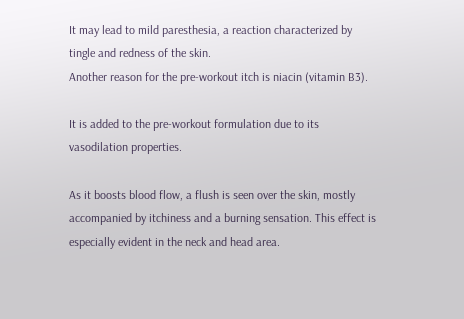It may lead to mild paresthesia, a reaction characterized by tingle and redness of the skin.
Another reason for the pre-workout itch is niacin (vitamin B3).

It is added to the pre-workout formulation due to its vasodilation properties.

As it boosts blood flow, a flush is seen over the skin, mostly accompanied by itchiness and a burning sensation. This effect is especially evident in the neck and head area.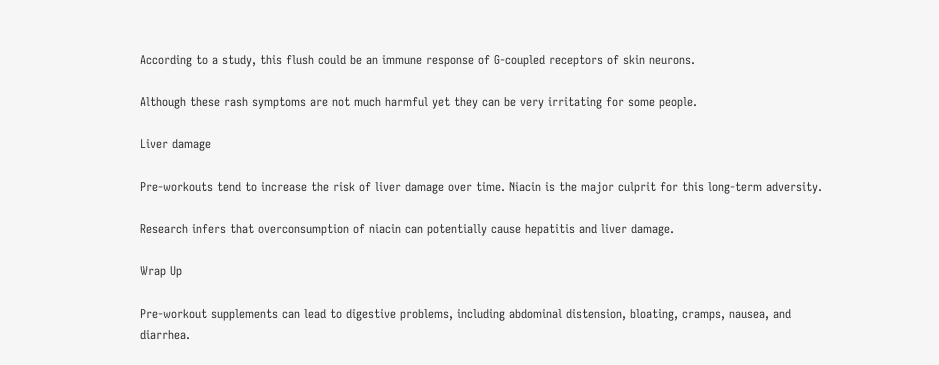According to a study, this flush could be an immune response of G-coupled receptors of skin neurons.

Although these rash symptoms are not much harmful yet they can be very irritating for some people.

Liver damage

Pre-workouts tend to increase the risk of liver damage over time. Niacin is the major culprit for this long-term adversity.

Research infers that overconsumption of niacin can potentially cause hepatitis and liver damage.

Wrap Up

Pre-workout supplements can lead to digestive problems, including abdominal distension, bloating, cramps, nausea, and diarrhea.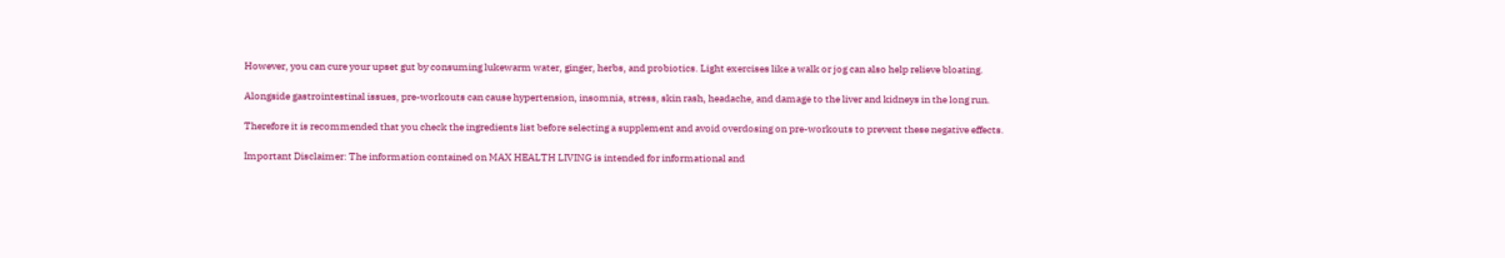However, you can cure your upset gut by consuming lukewarm water, ginger, herbs, and probiotics. Light exercises like a walk or jog can also help relieve bloating.

Alongside gastrointestinal issues, pre-workouts can cause hypertension, insomnia, stress, skin rash, headache, and damage to the liver and kidneys in the long run.

Therefore it is recommended that you check the ingredients list before selecting a supplement and avoid overdosing on pre-workouts to prevent these negative effects.

Important Disclaimer: The information contained on MAX HEALTH LIVING is intended for informational and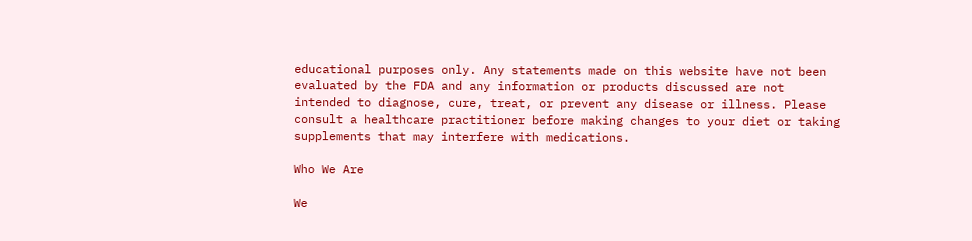educational purposes only. Any statements made on this website have not been evaluated by the FDA and any information or products discussed are not intended to diagnose, cure, treat, or prevent any disease or illness. Please consult a healthcare practitioner before making changes to your diet or taking supplements that may interfere with medications.

Who We Are

We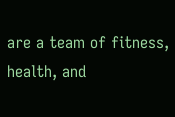are a team of fitness, health, and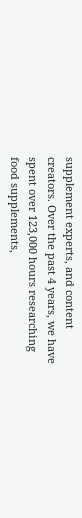supplement experts, and content creators. Over the past 4 years, we have spent over 123,000 hours researching food supplements,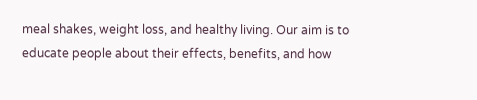meal shakes, weight loss, and healthy living. Our aim is to educate people about their effects, benefits, and how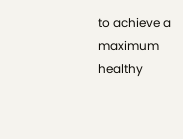to achieve a maximum healthy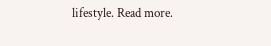lifestyle. Read more.